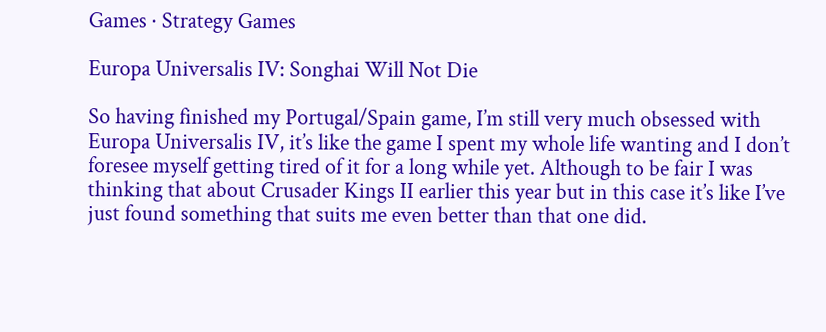Games · Strategy Games

Europa Universalis IV: Songhai Will Not Die

So having finished my Portugal/Spain game, I’m still very much obsessed with Europa Universalis IV, it’s like the game I spent my whole life wanting and I don’t foresee myself getting tired of it for a long while yet. Although to be fair I was thinking that about Crusader Kings II earlier this year but in this case it’s like I’ve just found something that suits me even better than that one did.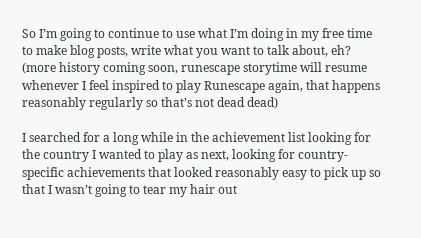So I’m going to continue to use what I’m doing in my free time to make blog posts, write what you want to talk about, eh? (more history coming soon, runescape storytime will resume whenever I feel inspired to play Runescape again, that happens reasonably regularly so that’s not dead dead)

I searched for a long while in the achievement list looking for the country I wanted to play as next, looking for country-specific achievements that looked reasonably easy to pick up so that I wasn’t going to tear my hair out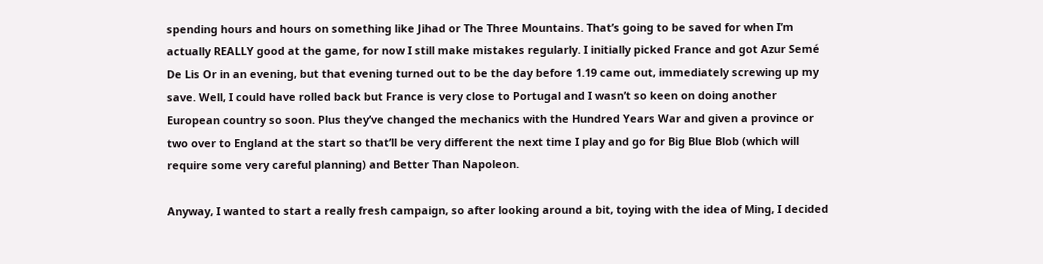spending hours and hours on something like Jihad or The Three Mountains. That’s going to be saved for when I’m actually REALLY good at the game, for now I still make mistakes regularly. I initially picked France and got Azur Semé De Lis Or in an evening, but that evening turned out to be the day before 1.19 came out, immediately screwing up my save. Well, I could have rolled back but France is very close to Portugal and I wasn’t so keen on doing another European country so soon. Plus they’ve changed the mechanics with the Hundred Years War and given a province or two over to England at the start so that’ll be very different the next time I play and go for Big Blue Blob (which will require some very careful planning) and Better Than Napoleon.

Anyway, I wanted to start a really fresh campaign, so after looking around a bit, toying with the idea of Ming, I decided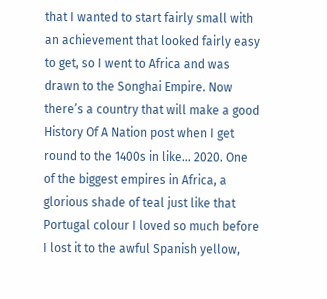that I wanted to start fairly small with an achievement that looked fairly easy to get, so I went to Africa and was drawn to the Songhai Empire. Now there’s a country that will make a good History Of A Nation post when I get round to the 1400s in like… 2020. One of the biggest empires in Africa, a glorious shade of teal just like that Portugal colour I loved so much before I lost it to the awful Spanish yellow,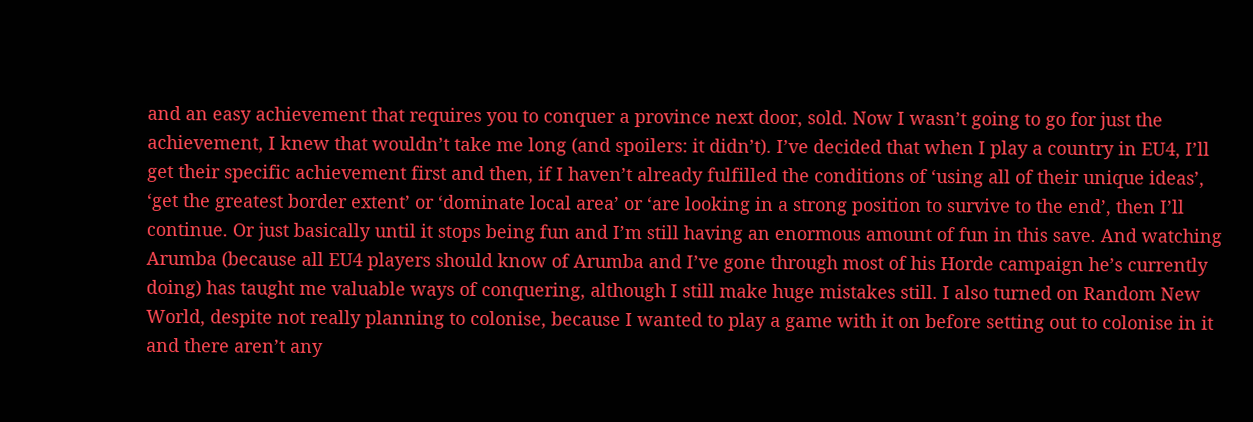and an easy achievement that requires you to conquer a province next door, sold. Now I wasn’t going to go for just the achievement, I knew that wouldn’t take me long (and spoilers: it didn’t). I’ve decided that when I play a country in EU4, I’ll get their specific achievement first and then, if I haven’t already fulfilled the conditions of ‘using all of their unique ideas’, ‘get the greatest border extent’ or ‘dominate local area’ or ‘are looking in a strong position to survive to the end’, then I’ll continue. Or just basically until it stops being fun and I’m still having an enormous amount of fun in this save. And watching Arumba (because all EU4 players should know of Arumba and I’ve gone through most of his Horde campaign he’s currently doing) has taught me valuable ways of conquering, although I still make huge mistakes still. I also turned on Random New World, despite not really planning to colonise, because I wanted to play a game with it on before setting out to colonise in it and there aren’t any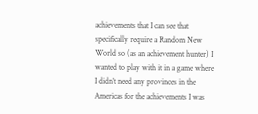achievements that I can see that specifically require a Random New World so (as an achievement hunter) I wanted to play with it in a game where I didn’t need any provinces in the Americas for the achievements I was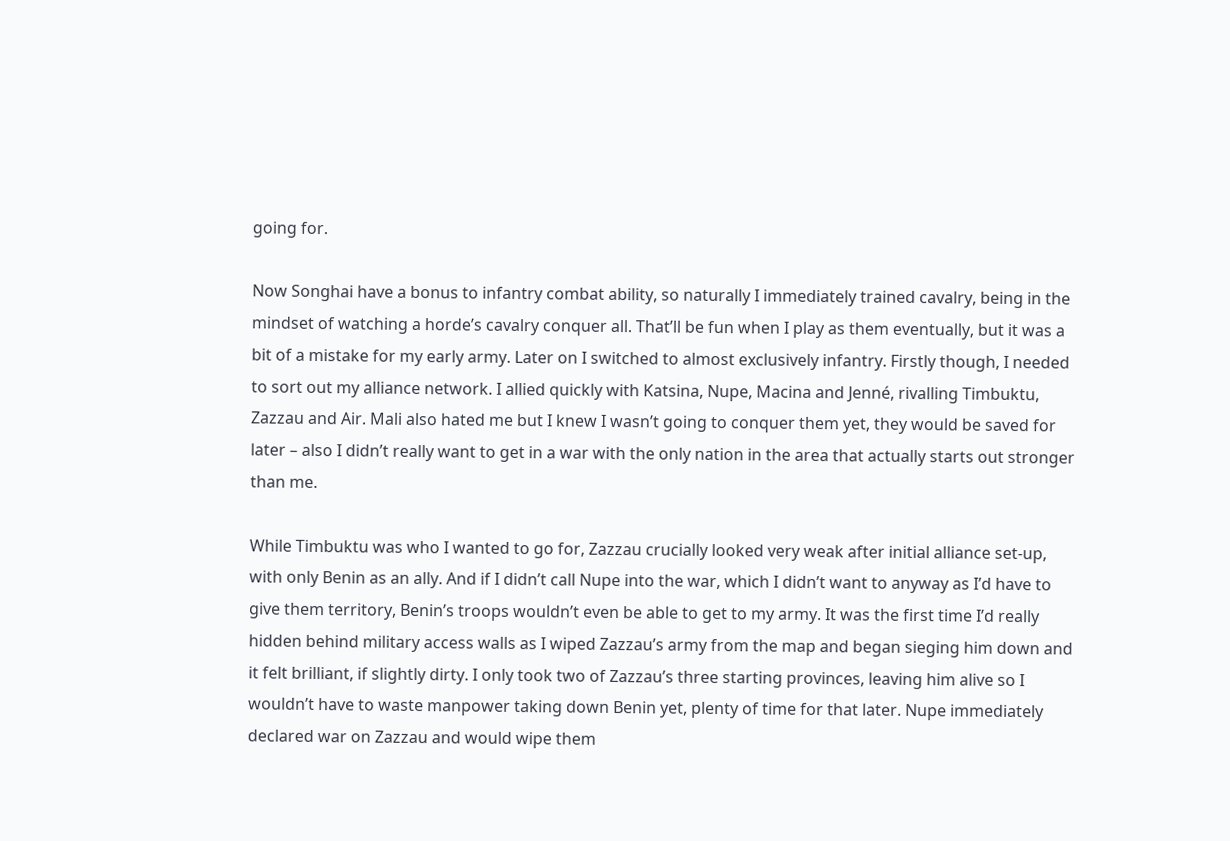going for.

Now Songhai have a bonus to infantry combat ability, so naturally I immediately trained cavalry, being in the mindset of watching a horde’s cavalry conquer all. That’ll be fun when I play as them eventually, but it was a bit of a mistake for my early army. Later on I switched to almost exclusively infantry. Firstly though, I needed to sort out my alliance network. I allied quickly with Katsina, Nupe, Macina and Jenné, rivalling Timbuktu, Zazzau and Air. Mali also hated me but I knew I wasn’t going to conquer them yet, they would be saved for later – also I didn’t really want to get in a war with the only nation in the area that actually starts out stronger than me.

While Timbuktu was who I wanted to go for, Zazzau crucially looked very weak after initial alliance set-up, with only Benin as an ally. And if I didn’t call Nupe into the war, which I didn’t want to anyway as I’d have to give them territory, Benin’s troops wouldn’t even be able to get to my army. It was the first time I’d really hidden behind military access walls as I wiped Zazzau’s army from the map and began sieging him down and it felt brilliant, if slightly dirty. I only took two of Zazzau’s three starting provinces, leaving him alive so I wouldn’t have to waste manpower taking down Benin yet, plenty of time for that later. Nupe immediately declared war on Zazzau and would wipe them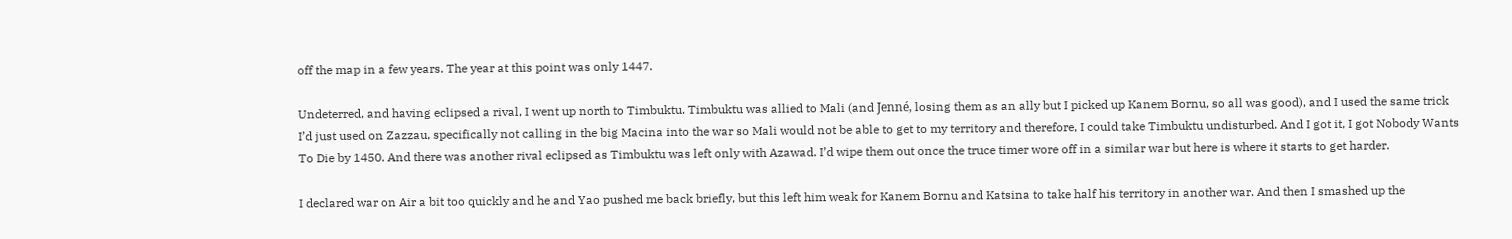off the map in a few years. The year at this point was only 1447.

Undeterred, and having eclipsed a rival, I went up north to Timbuktu. Timbuktu was allied to Mali (and Jenné, losing them as an ally but I picked up Kanem Bornu, so all was good), and I used the same trick I’d just used on Zazzau, specifically not calling in the big Macina into the war so Mali would not be able to get to my territory and therefore, I could take Timbuktu undisturbed. And I got it, I got Nobody Wants To Die by 1450. And there was another rival eclipsed as Timbuktu was left only with Azawad. I’d wipe them out once the truce timer wore off in a similar war but here is where it starts to get harder.

I declared war on Air a bit too quickly and he and Yao pushed me back briefly, but this left him weak for Kanem Bornu and Katsina to take half his territory in another war. And then I smashed up the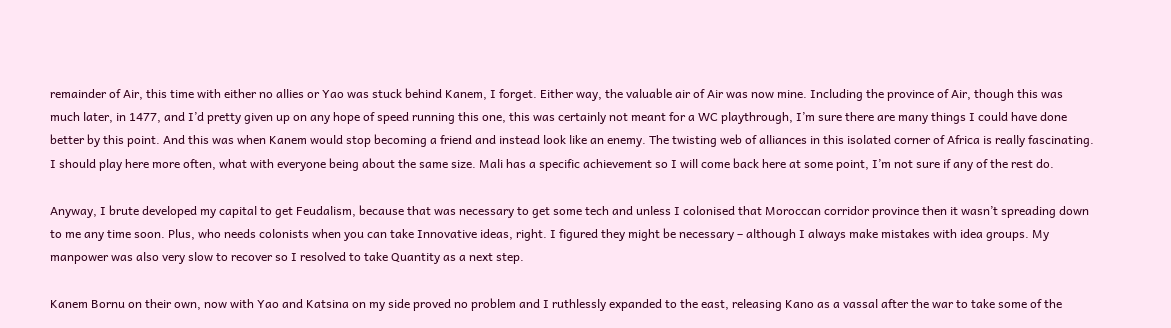remainder of Air, this time with either no allies or Yao was stuck behind Kanem, I forget. Either way, the valuable air of Air was now mine. Including the province of Air, though this was much later, in 1477, and I’d pretty given up on any hope of speed running this one, this was certainly not meant for a WC playthrough, I’m sure there are many things I could have done better by this point. And this was when Kanem would stop becoming a friend and instead look like an enemy. The twisting web of alliances in this isolated corner of Africa is really fascinating. I should play here more often, what with everyone being about the same size. Mali has a specific achievement so I will come back here at some point, I’m not sure if any of the rest do.

Anyway, I brute developed my capital to get Feudalism, because that was necessary to get some tech and unless I colonised that Moroccan corridor province then it wasn’t spreading down to me any time soon. Plus, who needs colonists when you can take Innovative ideas, right. I figured they might be necessary – although I always make mistakes with idea groups. My manpower was also very slow to recover so I resolved to take Quantity as a next step.

Kanem Bornu on their own, now with Yao and Katsina on my side proved no problem and I ruthlessly expanded to the east, releasing Kano as a vassal after the war to take some of the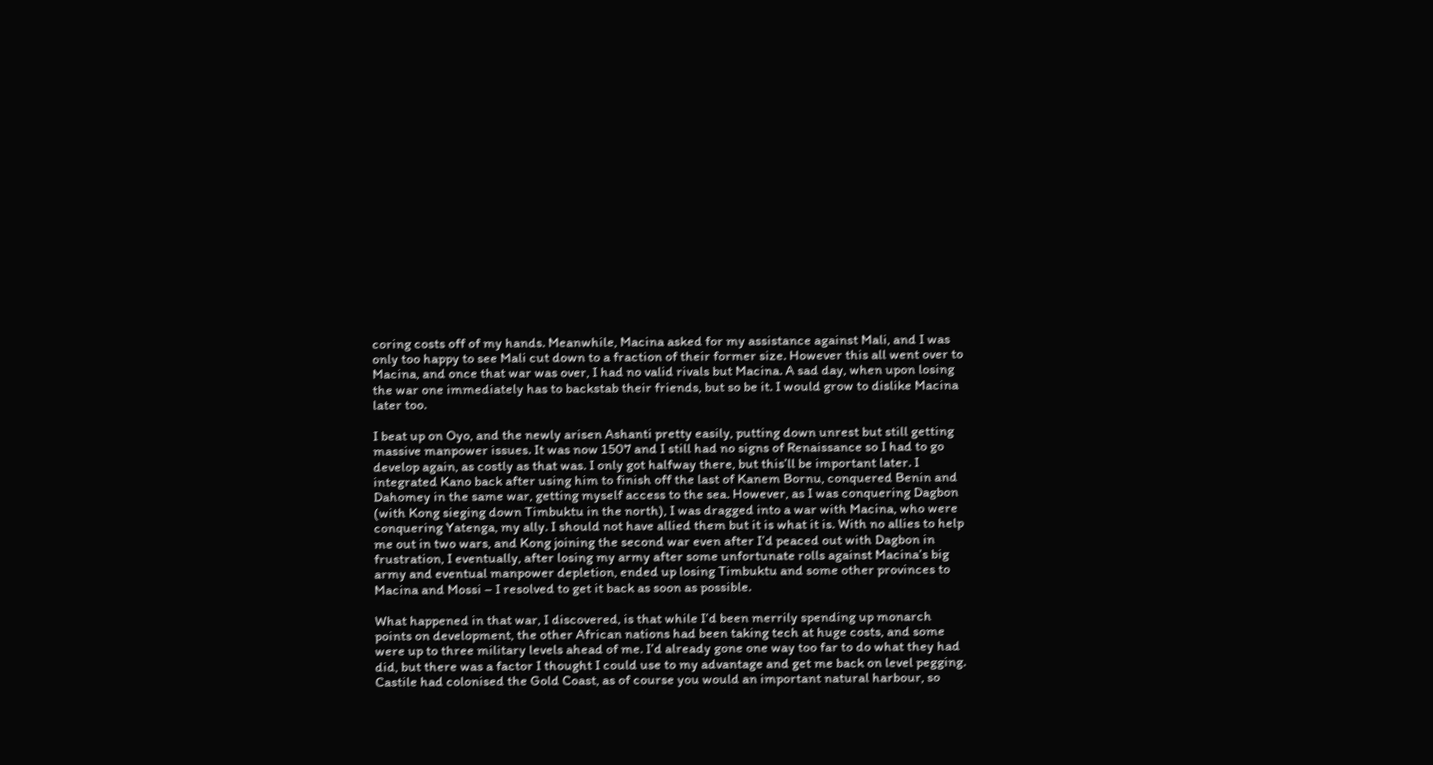coring costs off of my hands. Meanwhile, Macina asked for my assistance against Mali, and I was only too happy to see Mali cut down to a fraction of their former size. However this all went over to Macina, and once that war was over, I had no valid rivals but Macina. A sad day, when upon losing the war one immediately has to backstab their friends, but so be it. I would grow to dislike Macina later too.

I beat up on Oyo, and the newly arisen Ashanti pretty easily, putting down unrest but still getting massive manpower issues. It was now 1507 and I still had no signs of Renaissance so I had to go develop again, as costly as that was. I only got halfway there, but this’ll be important later. I integrated Kano back after using him to finish off the last of Kanem Bornu, conquered Benin and Dahomey in the same war, getting myself access to the sea. However, as I was conquering Dagbon (with Kong sieging down Timbuktu in the north), I was dragged into a war with Macina, who were conquering Yatenga, my ally. I should not have allied them but it is what it is. With no allies to help me out in two wars, and Kong joining the second war even after I’d peaced out with Dagbon in frustration, I eventually, after losing my army after some unfortunate rolls against Macina’s big army and eventual manpower depletion, ended up losing Timbuktu and some other provinces to Macina and Mossi – I resolved to get it back as soon as possible.

What happened in that war, I discovered, is that while I’d been merrily spending up monarch points on development, the other African nations had been taking tech at huge costs, and some were up to three military levels ahead of me. I’d already gone one way too far to do what they had did, but there was a factor I thought I could use to my advantage and get me back on level pegging. Castile had colonised the Gold Coast, as of course you would an important natural harbour, so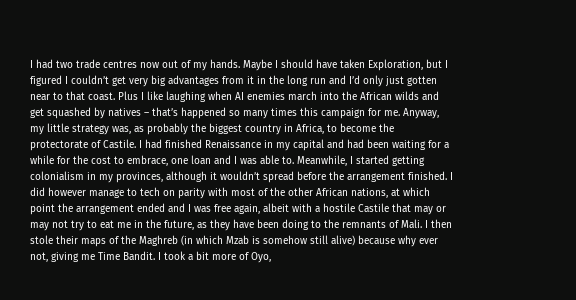I had two trade centres now out of my hands. Maybe I should have taken Exploration, but I figured I couldn’t get very big advantages from it in the long run and I’d only just gotten near to that coast. Plus I like laughing when AI enemies march into the African wilds and get squashed by natives – that’s happened so many times this campaign for me. Anyway, my little strategy was, as probably the biggest country in Africa, to become the protectorate of Castile. I had finished Renaissance in my capital and had been waiting for a while for the cost to embrace, one loan and I was able to. Meanwhile, I started getting colonialism in my provinces, although it wouldn’t spread before the arrangement finished. I did however manage to tech on parity with most of the other African nations, at which point the arrangement ended and I was free again, albeit with a hostile Castile that may or may not try to eat me in the future, as they have been doing to the remnants of Mali. I then stole their maps of the Maghreb (in which Mzab is somehow still alive) because why ever not, giving me Time Bandit. I took a bit more of Oyo,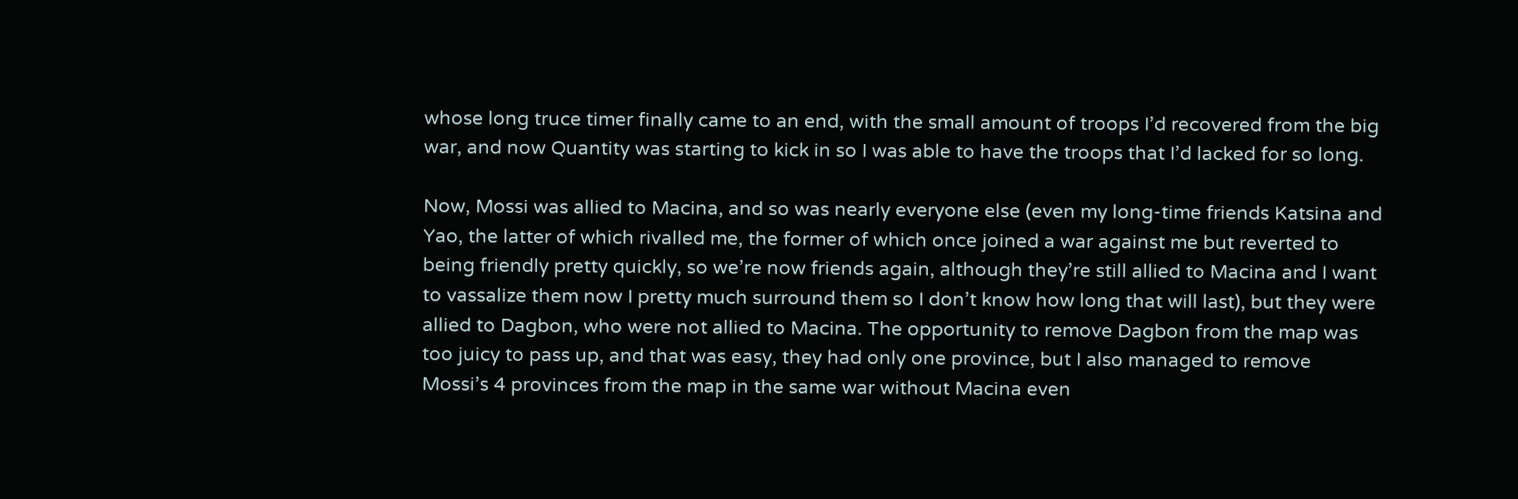whose long truce timer finally came to an end, with the small amount of troops I’d recovered from the big war, and now Quantity was starting to kick in so I was able to have the troops that I’d lacked for so long.

Now, Mossi was allied to Macina, and so was nearly everyone else (even my long-time friends Katsina and Yao, the latter of which rivalled me, the former of which once joined a war against me but reverted to being friendly pretty quickly, so we’re now friends again, although they’re still allied to Macina and I want to vassalize them now I pretty much surround them so I don’t know how long that will last), but they were allied to Dagbon, who were not allied to Macina. The opportunity to remove Dagbon from the map was too juicy to pass up, and that was easy, they had only one province, but I also managed to remove Mossi’s 4 provinces from the map in the same war without Macina even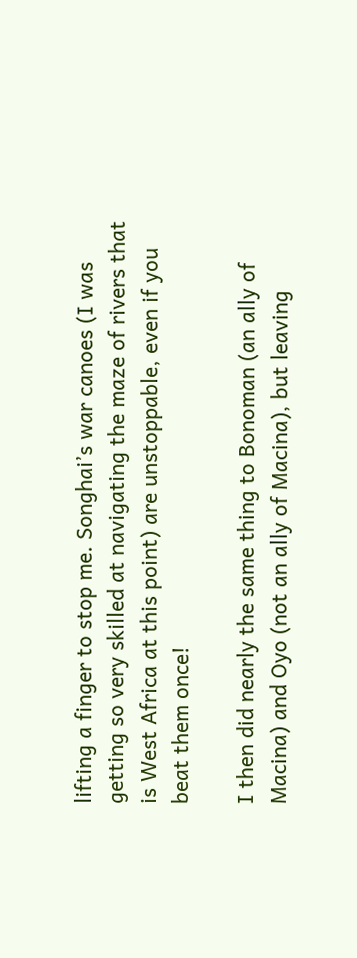lifting a finger to stop me. Songhai’s war canoes (I was getting so very skilled at navigating the maze of rivers that is West Africa at this point) are unstoppable, even if you beat them once!

I then did nearly the same thing to Bonoman (an ally of Macina) and Oyo (not an ally of Macina), but leaving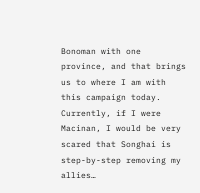Bonoman with one province, and that brings us to where I am with this campaign today. Currently, if I were Macinan, I would be very scared that Songhai is step-by-step removing my allies…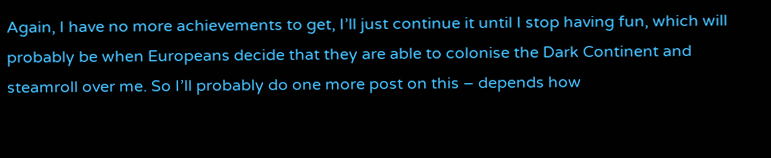Again, I have no more achievements to get, I’ll just continue it until I stop having fun, which will probably be when Europeans decide that they are able to colonise the Dark Continent and steamroll over me. So I’ll probably do one more post on this – depends how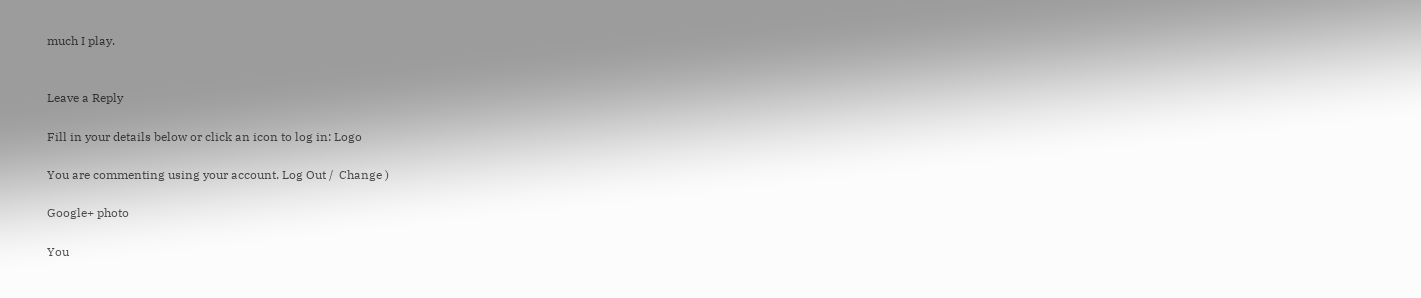much I play.


Leave a Reply

Fill in your details below or click an icon to log in: Logo

You are commenting using your account. Log Out /  Change )

Google+ photo

You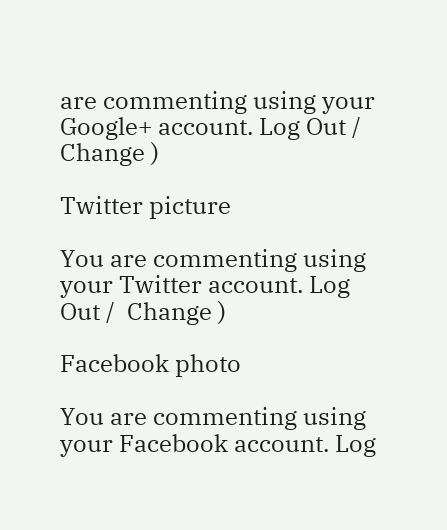are commenting using your Google+ account. Log Out /  Change )

Twitter picture

You are commenting using your Twitter account. Log Out /  Change )

Facebook photo

You are commenting using your Facebook account. Log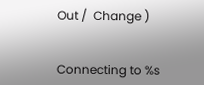Out /  Change )


Connecting to %s